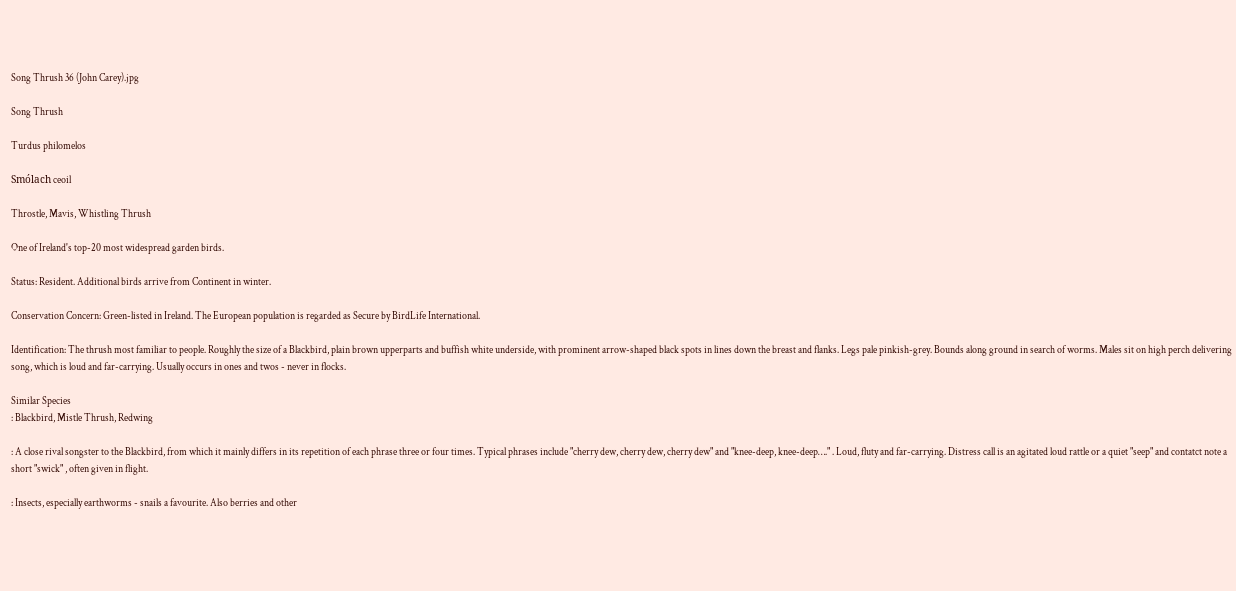Song Thrush 36 (John Carey).jpg

Song Thrush

Turdus philomelos

Smólach ceoil

Throstle, Mavis, Whistling Thrush

One of Ireland's top-20 most widespread garden birds.

Status: Resident. Additional birds arrive from Continent in winter.

Conservation Concern: Green-listed in Ireland. The European population is regarded as Secure by BirdLife International.

Identification: The thrush most familiar to people. Roughly the size of a Blackbird, plain brown upperparts and buffish white underside, with prominent arrow-shaped black spots in lines down the breast and flanks. Legs pale pinkish-grey. Bounds along ground in search of worms. Males sit on high perch delivering song, which is loud and far-carrying. Usually occurs in ones and twos - never in flocks.

Similar Species
: Blackbird, Mistle Thrush, Redwing

: A close rival songster to the Blackbird, from which it mainly differs in its repetition of each phrase three or four times. Typical phrases include "cherry dew, cherry dew, cherry dew" and "knee-deep, knee-deep…." . Loud, fluty and far-carrying. Distress call is an agitated loud rattle or a quiet "seep" and contatct note a short "swick" , often given in flight.

: Insects, especially earthworms - snails a favourite. Also berries and other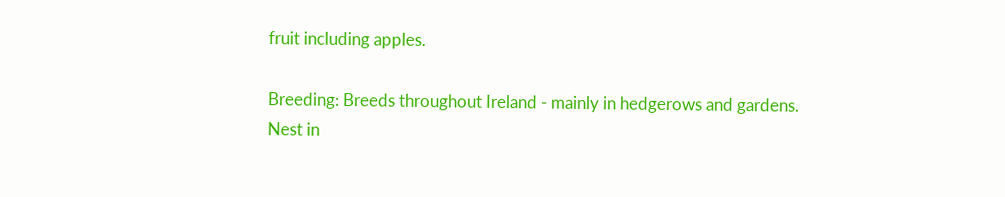fruit including apples.

Breeding: Breeds throughout Ireland - mainly in hedgerows and gardens. Nest in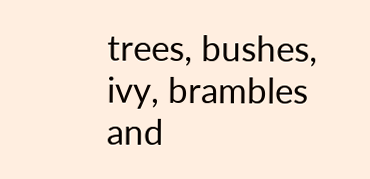trees, bushes, ivy, brambles and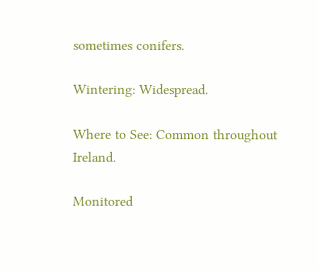sometimes conifers.

Wintering: Widespread.

Where to See: Common throughout Ireland.

Monitored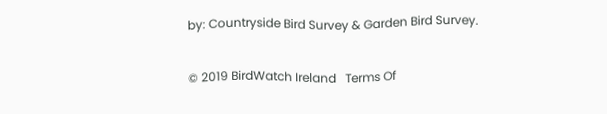by: Countryside Bird Survey & Garden Bird Survey.

© 2019 BirdWatch Ireland   Terms Of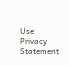Use   Privacy Statement